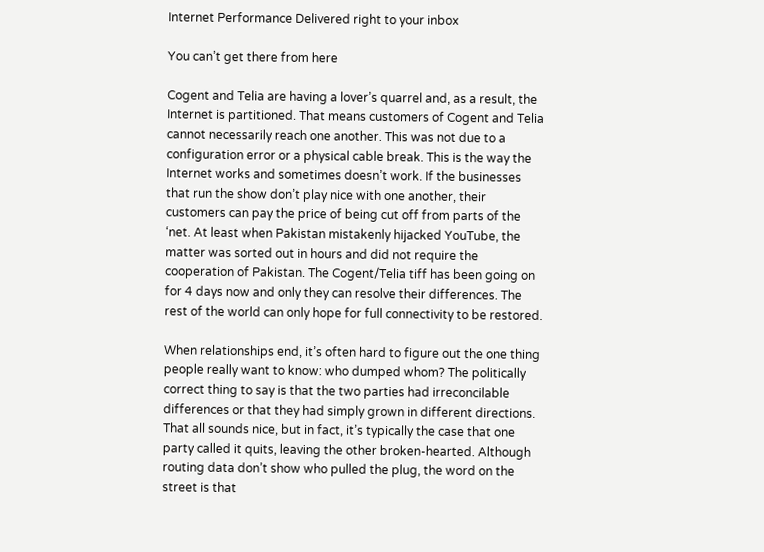Internet Performance Delivered right to your inbox

You can’t get there from here

Cogent and Telia are having a lover’s quarrel and, as a result, the Internet is partitioned. That means customers of Cogent and Telia cannot necessarily reach one another. This was not due to a configuration error or a physical cable break. This is the way the Internet works and sometimes doesn’t work. If the businesses that run the show don’t play nice with one another, their customers can pay the price of being cut off from parts of the ‘net. At least when Pakistan mistakenly hijacked YouTube, the matter was sorted out in hours and did not require the cooperation of Pakistan. The Cogent/Telia tiff has been going on for 4 days now and only they can resolve their differences. The rest of the world can only hope for full connectivity to be restored.

When relationships end, it’s often hard to figure out the one thing people really want to know: who dumped whom? The politically correct thing to say is that the two parties had irreconcilable differences or that they had simply grown in different directions. That all sounds nice, but in fact, it’s typically the case that one party called it quits, leaving the other broken-hearted. Although routing data don’t show who pulled the plug, the word on the street is that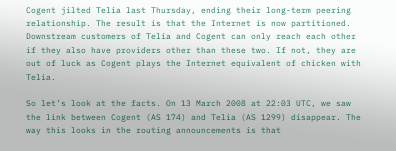Cogent jilted Telia last Thursday, ending their long-term peering relationship. The result is that the Internet is now partitioned. Downstream customers of Telia and Cogent can only reach each other if they also have providers other than these two. If not, they are out of luck as Cogent plays the Internet equivalent of chicken with Telia.

So let’s look at the facts. On 13 March 2008 at 22:03 UTC, we saw the link between Cogent (AS 174) and Telia (AS 1299) disappear. The way this looks in the routing announcements is that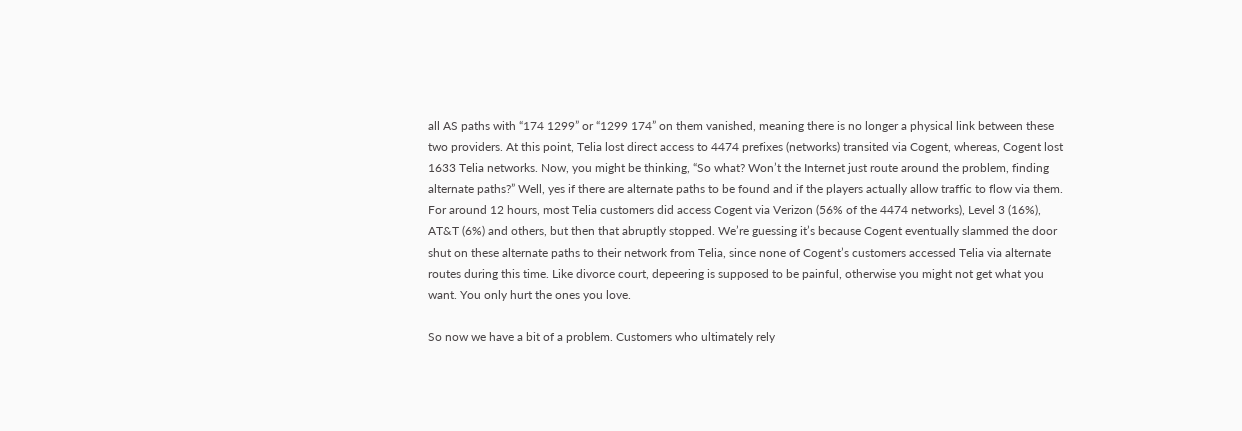all AS paths with “174 1299” or “1299 174” on them vanished, meaning there is no longer a physical link between these two providers. At this point, Telia lost direct access to 4474 prefixes (networks) transited via Cogent, whereas, Cogent lost 1633 Telia networks. Now, you might be thinking, “So what? Won’t the Internet just route around the problem, finding alternate paths?” Well, yes if there are alternate paths to be found and if the players actually allow traffic to flow via them. For around 12 hours, most Telia customers did access Cogent via Verizon (56% of the 4474 networks), Level 3 (16%), AT&T (6%) and others, but then that abruptly stopped. We’re guessing it’s because Cogent eventually slammed the door shut on these alternate paths to their network from Telia, since none of Cogent’s customers accessed Telia via alternate routes during this time. Like divorce court, depeering is supposed to be painful, otherwise you might not get what you want. You only hurt the ones you love.

So now we have a bit of a problem. Customers who ultimately rely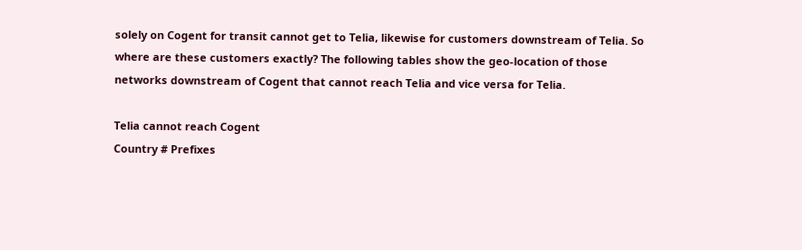solely on Cogent for transit cannot get to Telia, likewise for customers downstream of Telia. So where are these customers exactly? The following tables show the geo-location of those networks downstream of Cogent that cannot reach Telia and vice versa for Telia.

Telia cannot reach Cogent
Country # Prefixes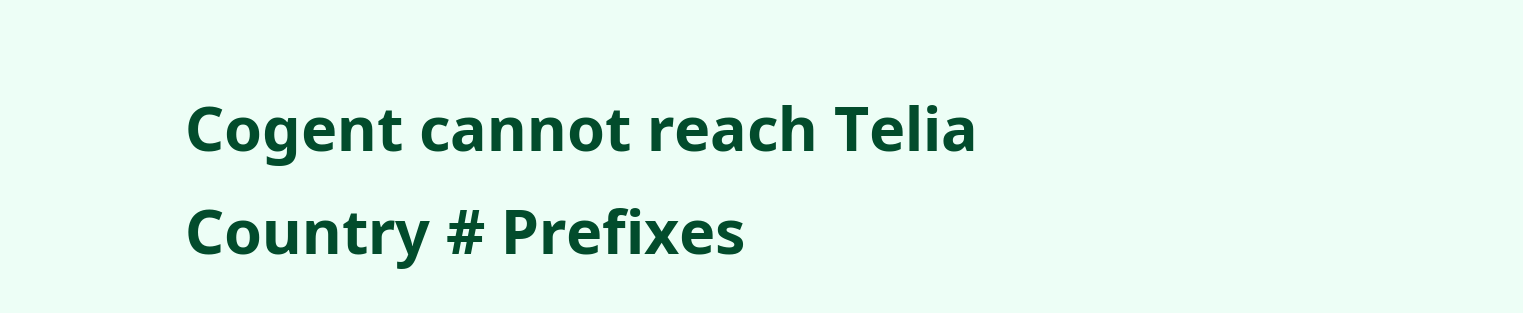Cogent cannot reach Telia
Country # Prefixes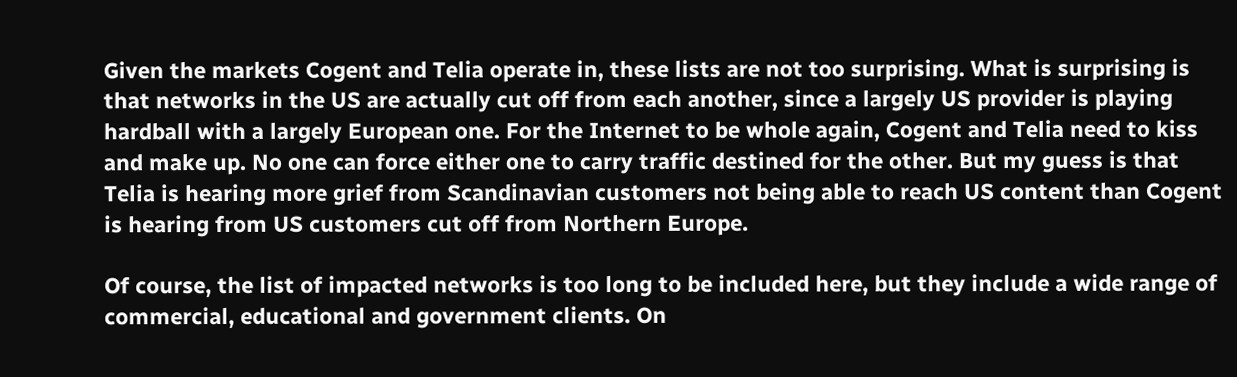Given the markets Cogent and Telia operate in, these lists are not too surprising. What is surprising is that networks in the US are actually cut off from each another, since a largely US provider is playing hardball with a largely European one. For the Internet to be whole again, Cogent and Telia need to kiss and make up. No one can force either one to carry traffic destined for the other. But my guess is that Telia is hearing more grief from Scandinavian customers not being able to reach US content than Cogent is hearing from US customers cut off from Northern Europe.

Of course, the list of impacted networks is too long to be included here, but they include a wide range of commercial, educational and government clients. On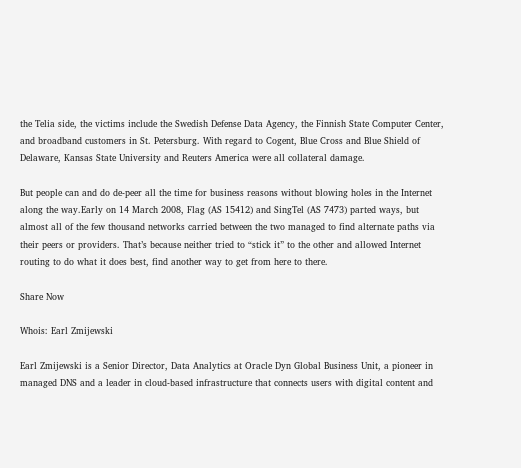the Telia side, the victims include the Swedish Defense Data Agency, the Finnish State Computer Center, and broadband customers in St. Petersburg. With regard to Cogent, Blue Cross and Blue Shield of Delaware, Kansas State University and Reuters America were all collateral damage.

But people can and do de-peer all the time for business reasons without blowing holes in the Internet along the way.Early on 14 March 2008, Flag (AS 15412) and SingTel (AS 7473) parted ways, but almost all of the few thousand networks carried between the two managed to find alternate paths via their peers or providers. That’s because neither tried to “stick it” to the other and allowed Internet routing to do what it does best, find another way to get from here to there.

Share Now

Whois: Earl Zmijewski

Earl Zmijewski is a Senior Director, Data Analytics at Oracle Dyn Global Business Unit, a pioneer in managed DNS and a leader in cloud-based infrastructure that connects users with digital content and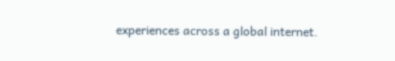experiences across a global internet.